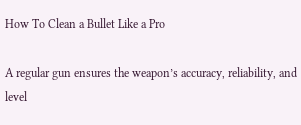How To Clean a Bullet Like a Pro

A regular gun ensures the weapon’s accuracy, reliability, and level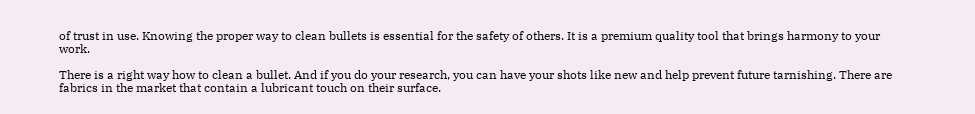of trust in use. Knowing the proper way to clean bullets is essential for the safety of others. It is a premium quality tool that brings harmony to your work.

There is a right way how to clean a bullet. And if you do your research, you can have your shots like new and help prevent future tarnishing. There are fabrics in the market that contain a lubricant touch on their surface.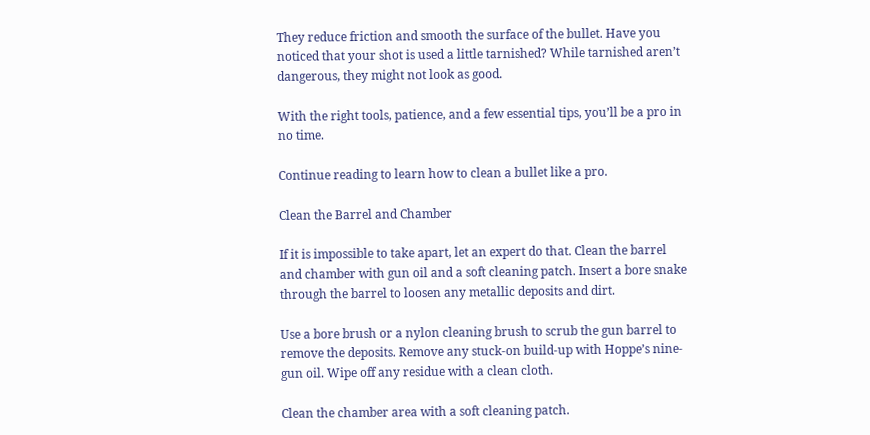They reduce friction and smooth the surface of the bullet. Have you noticed that your shot is used a little tarnished? While tarnished aren’t dangerous, they might not look as good.

With the right tools, patience, and a few essential tips, you’ll be a pro in no time.

Continue reading to learn how to clean a bullet like a pro.

Clean the Barrel and Chamber

If it is impossible to take apart, let an expert do that. Clean the barrel and chamber with gun oil and a soft cleaning patch. Insert a bore snake through the barrel to loosen any metallic deposits and dirt.

Use a bore brush or a nylon cleaning brush to scrub the gun barrel to remove the deposits. Remove any stuck-on build-up with Hoppe’s nine-gun oil. Wipe off any residue with a clean cloth.

Clean the chamber area with a soft cleaning patch.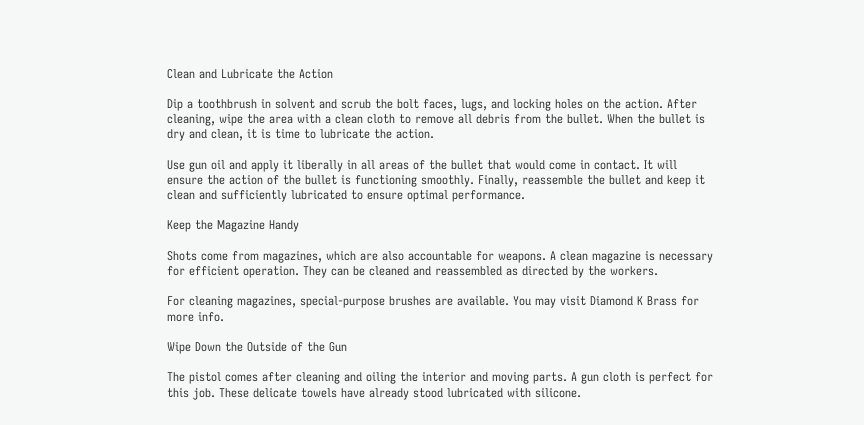Clean and Lubricate the Action

Dip a toothbrush in solvent and scrub the bolt faces, lugs, and locking holes on the action. After cleaning, wipe the area with a clean cloth to remove all debris from the bullet. When the bullet is dry and clean, it is time to lubricate the action.

Use gun oil and apply it liberally in all areas of the bullet that would come in contact. It will ensure the action of the bullet is functioning smoothly. Finally, reassemble the bullet and keep it clean and sufficiently lubricated to ensure optimal performance.

Keep the Magazine Handy

Shots come from magazines, which are also accountable for weapons. A clean magazine is necessary for efficient operation. They can be cleaned and reassembled as directed by the workers.

For cleaning magazines, special-purpose brushes are available. You may visit Diamond K Brass for more info.

Wipe Down the Outside of the Gun

The pistol comes after cleaning and oiling the interior and moving parts. A gun cloth is perfect for this job. These delicate towels have already stood lubricated with silicone.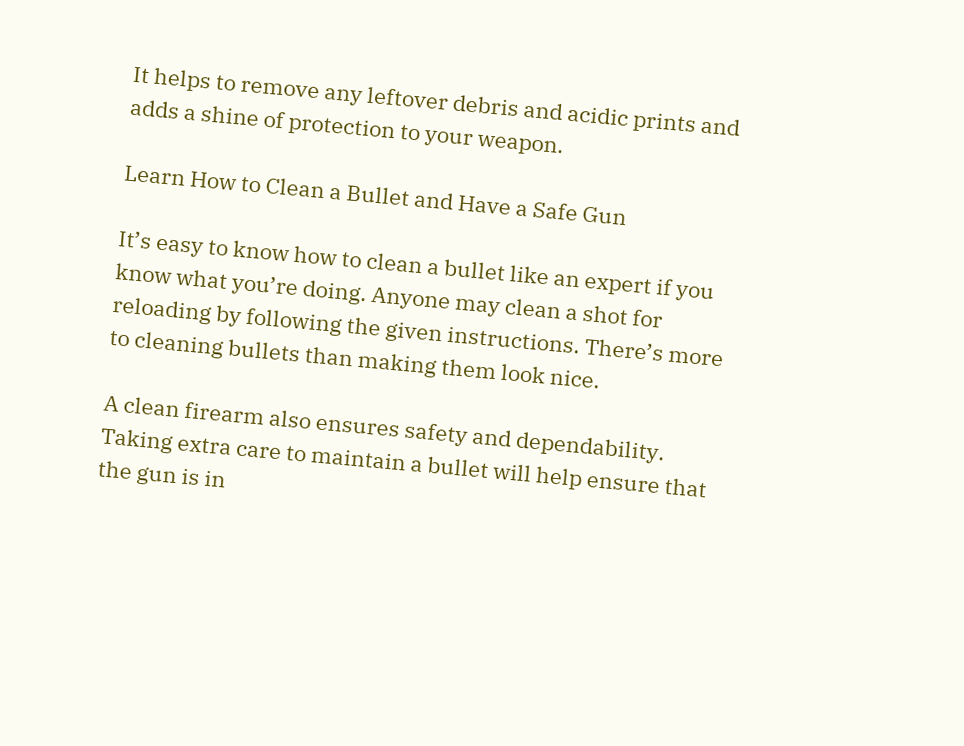It helps to remove any leftover debris and acidic prints and adds a shine of protection to your weapon.

Learn How to Clean a Bullet and Have a Safe Gun

It’s easy to know how to clean a bullet like an expert if you know what you’re doing. Anyone may clean a shot for reloading by following the given instructions. There’s more to cleaning bullets than making them look nice.

A clean firearm also ensures safety and dependability. Taking extra care to maintain a bullet will help ensure that the gun is in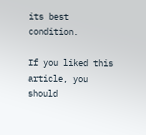its best condition.

If you liked this article, you should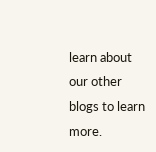learn about our other blogs to learn more.